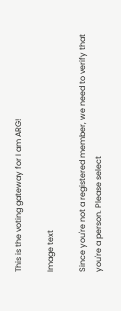This is the voting gateway for I am ARG!

Image text

Since you're not a registered member, we need to verify that you're a person. Please select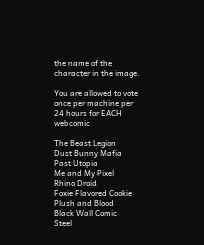the name of the character in the image.

You are allowed to vote once per machine per 24 hours for EACH webcomic

The Beast Legion
Dust Bunny Mafia
Past Utopia
Me and My Pixel
Rhino Droid
Foxie Flavored Cookie
Plush and Blood
Black Wall Comic
Steel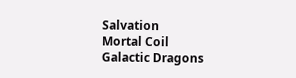Salvation
Mortal Coil
Galactic Dragons